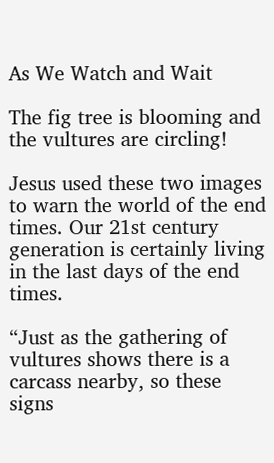As We Watch and Wait

The fig tree is blooming and the vultures are circling!

Jesus used these two images to warn the world of the end times. Our 21st century generation is certainly living in the last days of the end times.

“Just as the gathering of vultures shows there is a carcass nearby, so these signs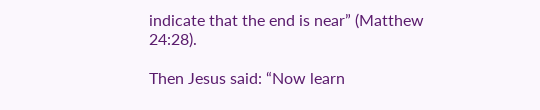indicate that the end is near” (Matthew 24:28).

Then Jesus said: “Now learn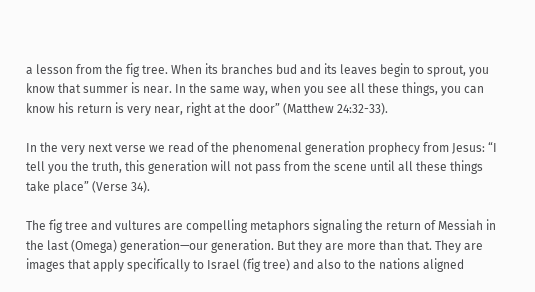a lesson from the fig tree. When its branches bud and its leaves begin to sprout, you know that summer is near. In the same way, when you see all these things, you can know his return is very near, right at the door” (Matthew 24:32-33).

In the very next verse we read of the phenomenal generation prophecy from Jesus: “I tell you the truth, this generation will not pass from the scene until all these things take place” (Verse 34).

The fig tree and vultures are compelling metaphors signaling the return of Messiah in the last (Omega) generation—our generation. But they are more than that. They are images that apply specifically to Israel (fig tree) and also to the nations aligned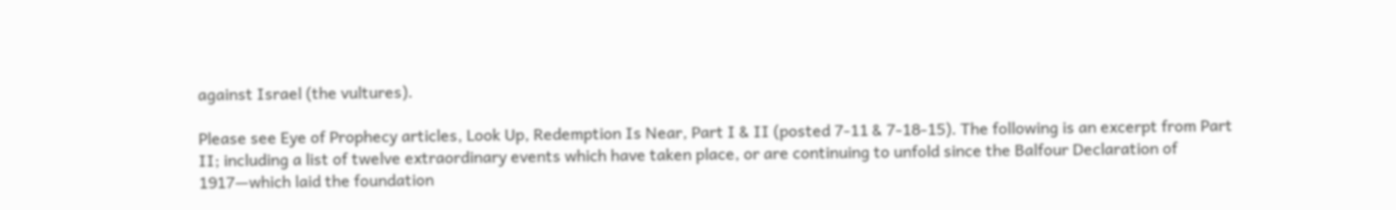against Israel (the vultures).

Please see Eye of Prophecy articles, Look Up, Redemption Is Near, Part I & II (posted 7-11 & 7-18-15). The following is an excerpt from Part II; including a list of twelve extraordinary events which have taken place, or are continuing to unfold since the Balfour Declaration of 1917—which laid the foundation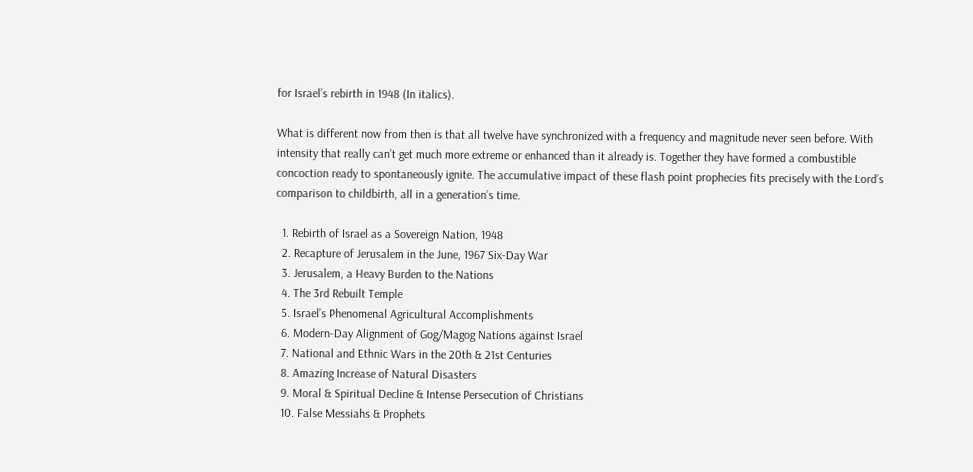for Israel’s rebirth in 1948 (In italics).

What is different now from then is that all twelve have synchronized with a frequency and magnitude never seen before. With intensity that really can’t get much more extreme or enhanced than it already is. Together they have formed a combustible concoction ready to spontaneously ignite. The accumulative impact of these flash point prophecies fits precisely with the Lord’s comparison to childbirth, all in a generation’s time.

  1. Rebirth of Israel as a Sovereign Nation, 1948
  2. Recapture of Jerusalem in the June, 1967 Six-Day War
  3. Jerusalem, a Heavy Burden to the Nations
  4. The 3rd Rebuilt Temple
  5. Israel’s Phenomenal Agricultural Accomplishments
  6. Modern-Day Alignment of Gog/Magog Nations against Israel
  7. National and Ethnic Wars in the 20th & 21st Centuries
  8. Amazing Increase of Natural Disasters
  9. Moral & Spiritual Decline & Intense Persecution of Christians
  10. False Messiahs & Prophets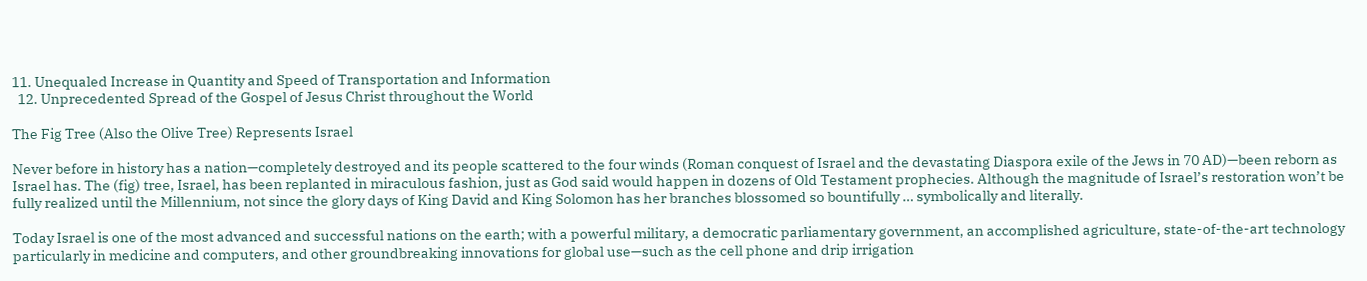11. Unequaled Increase in Quantity and Speed of Transportation and Information
  12. Unprecedented Spread of the Gospel of Jesus Christ throughout the World

The Fig Tree (Also the Olive Tree) Represents Israel

Never before in history has a nation—completely destroyed and its people scattered to the four winds (Roman conquest of Israel and the devastating Diaspora exile of the Jews in 70 AD)—been reborn as Israel has. The (fig) tree, Israel, has been replanted in miraculous fashion, just as God said would happen in dozens of Old Testament prophecies. Although the magnitude of Israel’s restoration won’t be fully realized until the Millennium, not since the glory days of King David and King Solomon has her branches blossomed so bountifully … symbolically and literally.

Today Israel is one of the most advanced and successful nations on the earth; with a powerful military, a democratic parliamentary government, an accomplished agriculture, state-of-the-art technology particularly in medicine and computers, and other groundbreaking innovations for global use—such as the cell phone and drip irrigation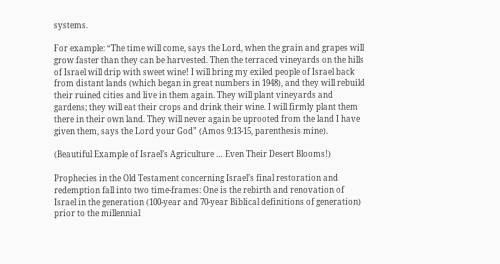systems.

For example: “The time will come, says the Lord, when the grain and grapes will grow faster than they can be harvested. Then the terraced vineyards on the hills of Israel will drip with sweet wine! I will bring my exiled people of Israel back from distant lands (which began in great numbers in 1948), and they will rebuild their ruined cities and live in them again. They will plant vineyards and gardens; they will eat their crops and drink their wine. I will firmly plant them there in their own land. They will never again be uprooted from the land I have given them, says the Lord your God” (Amos 9:13-15, parenthesis mine).

(Beautiful Example of Israel’s Agriculture … Even Their Desert Blooms!)

Prophecies in the Old Testament concerning Israel’s final restoration and redemption fall into two time-frames: One is the rebirth and renovation of Israel in the generation (100-year and 70-year Biblical definitions of generation) prior to the millennial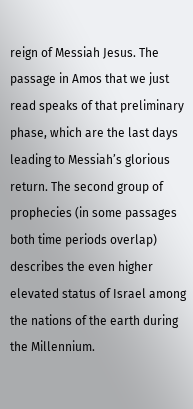reign of Messiah Jesus. The passage in Amos that we just read speaks of that preliminary phase, which are the last days leading to Messiah’s glorious return. The second group of prophecies (in some passages both time periods overlap) describes the even higher elevated status of Israel among the nations of the earth during the Millennium.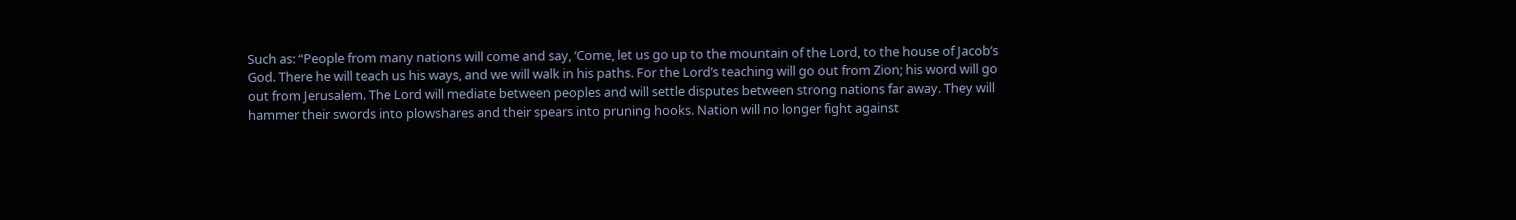Such as: “People from many nations will come and say, ‘Come, let us go up to the mountain of the Lord, to the house of Jacob’s God. There he will teach us his ways, and we will walk in his paths. For the Lord’s teaching will go out from Zion; his word will go out from Jerusalem. The Lord will mediate between peoples and will settle disputes between strong nations far away. They will hammer their swords into plowshares and their spears into pruning hooks. Nation will no longer fight against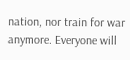nation, nor train for war anymore. Everyone will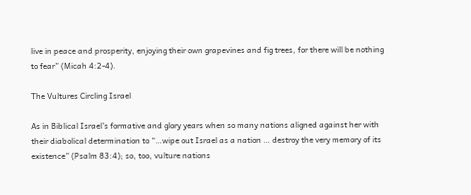live in peace and prosperity, enjoying their own grapevines and fig trees, for there will be nothing to fear” (Micah 4:2-4).

The Vultures Circling Israel

As in Biblical Israel’s formative and glory years when so many nations aligned against her with their diabolical determination to “…wipe out Israel as a nation … destroy the very memory of its existence” (Psalm 83:4); so, too, vulture nations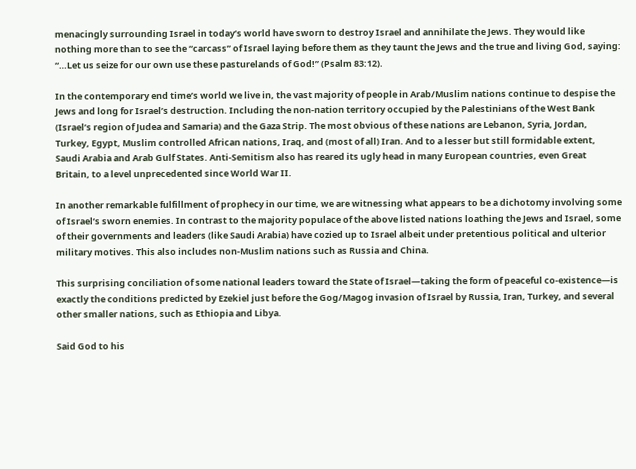menacingly surrounding Israel in today’s world have sworn to destroy Israel and annihilate the Jews. They would like nothing more than to see the “carcass” of Israel laying before them as they taunt the Jews and the true and living God, saying: “…Let us seize for our own use these pasturelands of God!” (Psalm 83:12).

In the contemporary end time’s world we live in, the vast majority of people in Arab/Muslim nations continue to despise the Jews and long for Israel’s destruction. Including the non-nation territory occupied by the Palestinians of the West Bank (Israel’s region of Judea and Samaria) and the Gaza Strip. The most obvious of these nations are Lebanon, Syria, Jordan, Turkey, Egypt, Muslim controlled African nations, Iraq, and (most of all) Iran. And to a lesser but still formidable extent, Saudi Arabia and Arab Gulf States. Anti-Semitism also has reared its ugly head in many European countries, even Great Britain, to a level unprecedented since World War II.

In another remarkable fulfillment of prophecy in our time, we are witnessing what appears to be a dichotomy involving some of Israel’s sworn enemies. In contrast to the majority populace of the above listed nations loathing the Jews and Israel, some of their governments and leaders (like Saudi Arabia) have cozied up to Israel albeit under pretentious political and ulterior military motives. This also includes non-Muslim nations such as Russia and China.

This surprising conciliation of some national leaders toward the State of Israel—taking the form of peaceful co-existence—is exactly the conditions predicted by Ezekiel just before the Gog/Magog invasion of Israel by Russia, Iran, Turkey, and several other smaller nations, such as Ethiopia and Libya.

Said God to his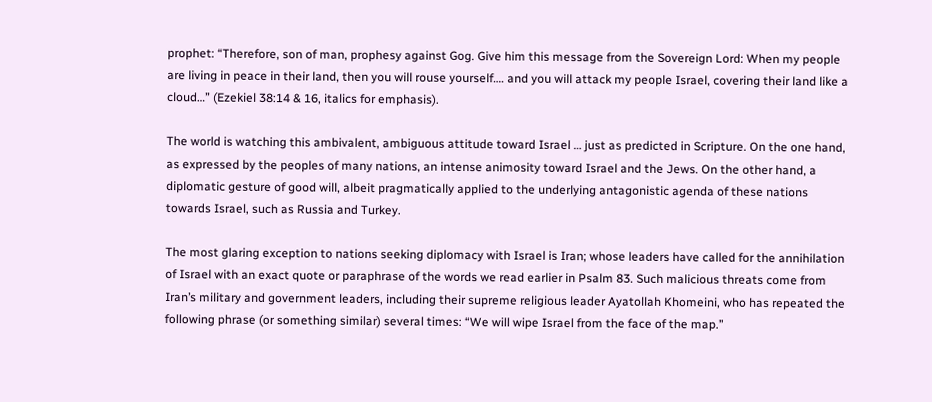prophet: “Therefore, son of man, prophesy against Gog. Give him this message from the Sovereign Lord: When my people are living in peace in their land, then you will rouse yourself…. and you will attack my people Israel, covering their land like a cloud…” (Ezekiel 38:14 & 16, italics for emphasis).

The world is watching this ambivalent, ambiguous attitude toward Israel … just as predicted in Scripture. On the one hand, as expressed by the peoples of many nations, an intense animosity toward Israel and the Jews. On the other hand, a diplomatic gesture of good will, albeit pragmatically applied to the underlying antagonistic agenda of these nations towards Israel, such as Russia and Turkey.

The most glaring exception to nations seeking diplomacy with Israel is Iran; whose leaders have called for the annihilation of Israel with an exact quote or paraphrase of the words we read earlier in Psalm 83. Such malicious threats come from Iran’s military and government leaders, including their supreme religious leader Ayatollah Khomeini, who has repeated the following phrase (or something similar) several times: “We will wipe Israel from the face of the map.”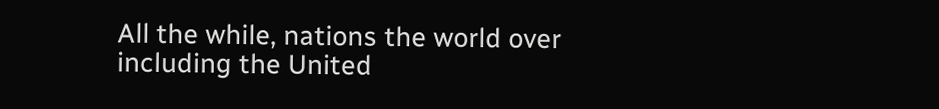All the while, nations the world over including the United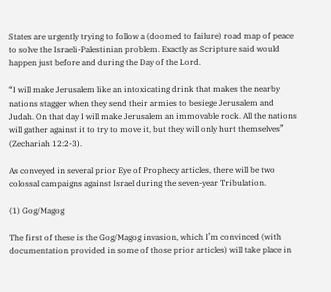States are urgently trying to follow a (doomed to failure) road map of peace to solve the Israeli-Palestinian problem. Exactly as Scripture said would happen just before and during the Day of the Lord.

“I will make Jerusalem like an intoxicating drink that makes the nearby nations stagger when they send their armies to besiege Jerusalem and Judah. On that day I will make Jerusalem an immovable rock. All the nations will gather against it to try to move it, but they will only hurt themselves” (Zechariah 12:2-3).

As conveyed in several prior Eye of Prophecy articles, there will be two colossal campaigns against Israel during the seven-year Tribulation.

(1) Gog/Magog

The first of these is the Gog/Magog invasion, which I’m convinced (with documentation provided in some of those prior articles) will take place in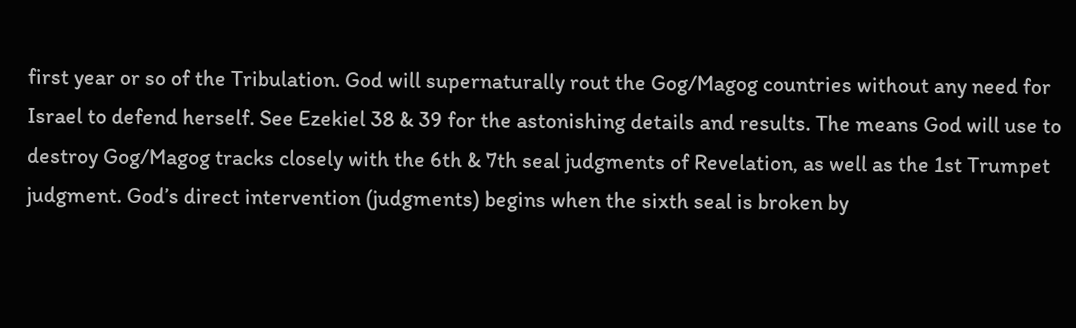first year or so of the Tribulation. God will supernaturally rout the Gog/Magog countries without any need for Israel to defend herself. See Ezekiel 38 & 39 for the astonishing details and results. The means God will use to destroy Gog/Magog tracks closely with the 6th & 7th seal judgments of Revelation, as well as the 1st Trumpet judgment. God’s direct intervention (judgments) begins when the sixth seal is broken by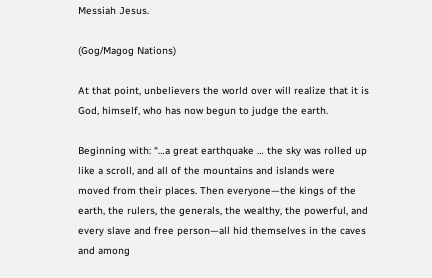Messiah Jesus.

(Gog/Magog Nations)

At that point, unbelievers the world over will realize that it is God, himself, who has now begun to judge the earth.

Beginning with: “…a great earthquake … the sky was rolled up like a scroll, and all of the mountains and islands were moved from their places. Then everyone—the kings of the earth, the rulers, the generals, the wealthy, the powerful, and every slave and free person—all hid themselves in the caves and among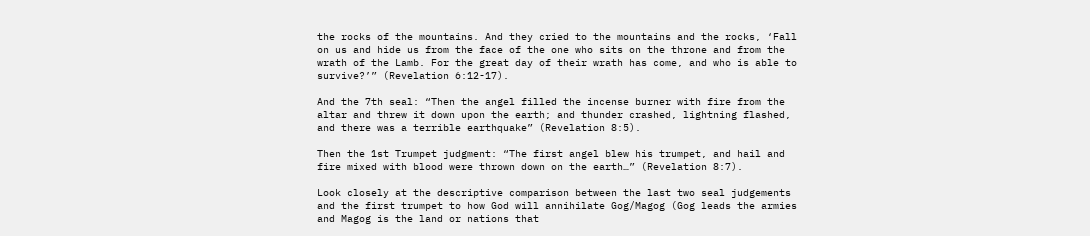the rocks of the mountains. And they cried to the mountains and the rocks, ‘Fall on us and hide us from the face of the one who sits on the throne and from the wrath of the Lamb. For the great day of their wrath has come, and who is able to survive?’” (Revelation 6:12-17).

And the 7th seal: “Then the angel filled the incense burner with fire from the altar and threw it down upon the earth; and thunder crashed, lightning flashed, and there was a terrible earthquake” (Revelation 8:5).

Then the 1st Trumpet judgment: “The first angel blew his trumpet, and hail and fire mixed with blood were thrown down on the earth…” (Revelation 8:7).

Look closely at the descriptive comparison between the last two seal judgements and the first trumpet to how God will annihilate Gog/Magog (Gog leads the armies and Magog is the land or nations that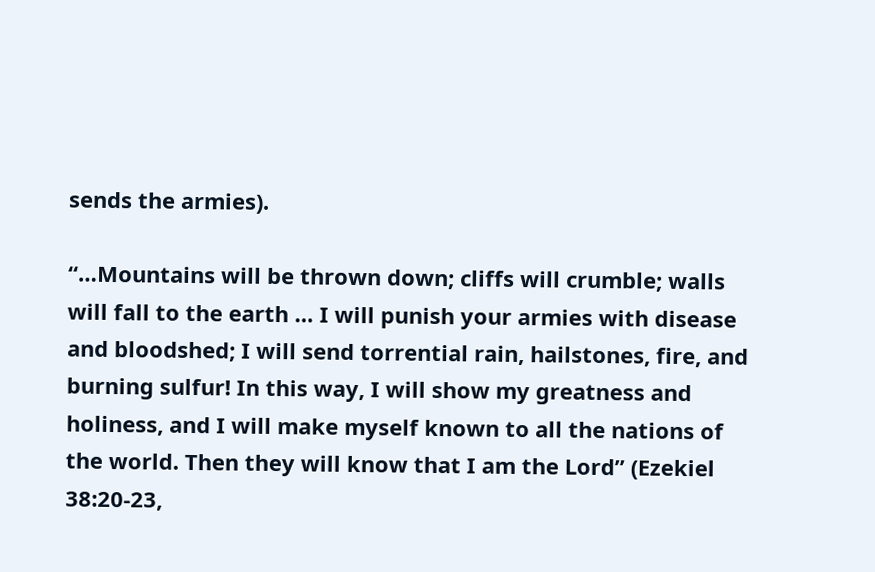sends the armies).

“…Mountains will be thrown down; cliffs will crumble; walls will fall to the earth … I will punish your armies with disease and bloodshed; I will send torrential rain, hailstones, fire, and burning sulfur! In this way, I will show my greatness and holiness, and I will make myself known to all the nations of the world. Then they will know that I am the Lord” (Ezekiel 38:20-23,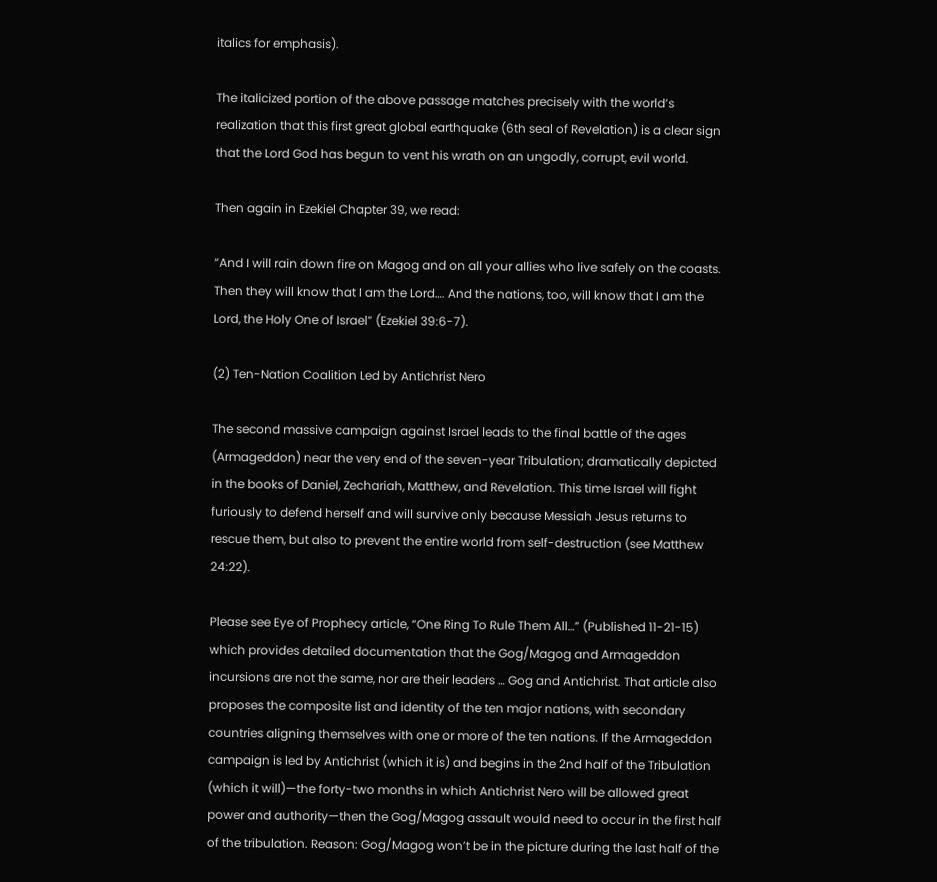italics for emphasis).

The italicized portion of the above passage matches precisely with the world’s realization that this first great global earthquake (6th seal of Revelation) is a clear sign that the Lord God has begun to vent his wrath on an ungodly, corrupt, evil world.

Then again in Ezekiel Chapter 39, we read:

“And I will rain down fire on Magog and on all your allies who live safely on the coasts. Then they will know that I am the Lord…. And the nations, too, will know that I am the Lord, the Holy One of Israel” (Ezekiel 39:6-7).

(2) Ten-Nation Coalition Led by Antichrist Nero

The second massive campaign against Israel leads to the final battle of the ages (Armageddon) near the very end of the seven-year Tribulation; dramatically depicted in the books of Daniel, Zechariah, Matthew, and Revelation. This time Israel will fight furiously to defend herself and will survive only because Messiah Jesus returns to rescue them, but also to prevent the entire world from self-destruction (see Matthew 24:22).

Please see Eye of Prophecy article, “One Ring To Rule Them All…” (Published 11-21-15) which provides detailed documentation that the Gog/Magog and Armageddon incursions are not the same, nor are their leaders … Gog and Antichrist. That article also proposes the composite list and identity of the ten major nations, with secondary countries aligning themselves with one or more of the ten nations. If the Armageddon campaign is led by Antichrist (which it is) and begins in the 2nd half of the Tribulation (which it will)—the forty-two months in which Antichrist Nero will be allowed great power and authority—then the Gog/Magog assault would need to occur in the first half of the tribulation. Reason: Gog/Magog won’t be in the picture during the last half of the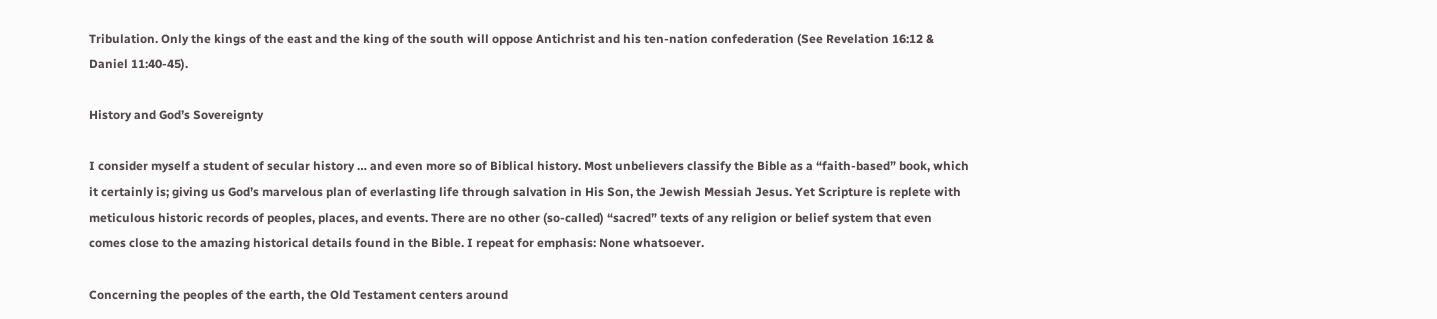Tribulation. Only the kings of the east and the king of the south will oppose Antichrist and his ten-nation confederation (See Revelation 16:12 & Daniel 11:40-45).

History and God’s Sovereignty

I consider myself a student of secular history … and even more so of Biblical history. Most unbelievers classify the Bible as a “faith-based” book, which it certainly is; giving us God’s marvelous plan of everlasting life through salvation in His Son, the Jewish Messiah Jesus. Yet Scripture is replete with meticulous historic records of peoples, places, and events. There are no other (so-called) “sacred” texts of any religion or belief system that even comes close to the amazing historical details found in the Bible. I repeat for emphasis: None whatsoever.

Concerning the peoples of the earth, the Old Testament centers around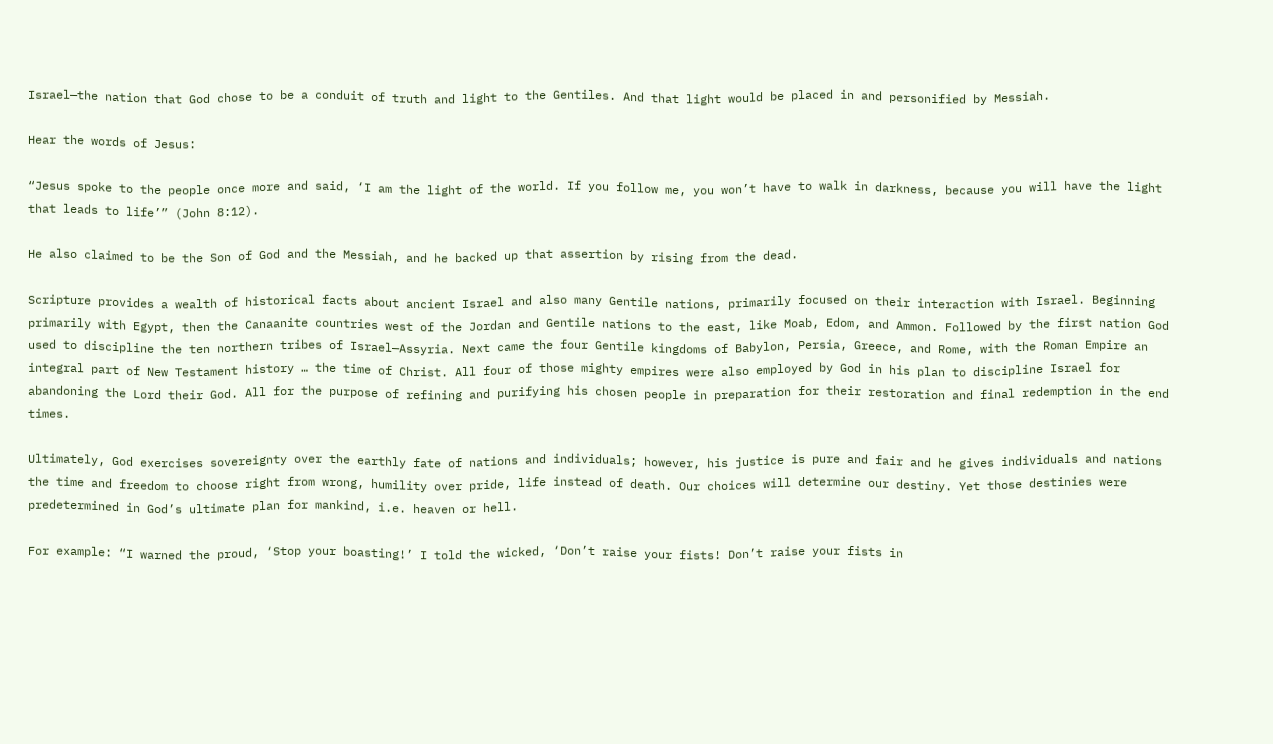Israel—the nation that God chose to be a conduit of truth and light to the Gentiles. And that light would be placed in and personified by Messiah.

Hear the words of Jesus:

“Jesus spoke to the people once more and said, ‘I am the light of the world. If you follow me, you won’t have to walk in darkness, because you will have the light that leads to life’” (John 8:12).

He also claimed to be the Son of God and the Messiah, and he backed up that assertion by rising from the dead.

Scripture provides a wealth of historical facts about ancient Israel and also many Gentile nations, primarily focused on their interaction with Israel. Beginning primarily with Egypt, then the Canaanite countries west of the Jordan and Gentile nations to the east, like Moab, Edom, and Ammon. Followed by the first nation God used to discipline the ten northern tribes of Israel—Assyria. Next came the four Gentile kingdoms of Babylon, Persia, Greece, and Rome, with the Roman Empire an integral part of New Testament history … the time of Christ. All four of those mighty empires were also employed by God in his plan to discipline Israel for abandoning the Lord their God. All for the purpose of refining and purifying his chosen people in preparation for their restoration and final redemption in the end times.

Ultimately, God exercises sovereignty over the earthly fate of nations and individuals; however, his justice is pure and fair and he gives individuals and nations the time and freedom to choose right from wrong, humility over pride, life instead of death. Our choices will determine our destiny. Yet those destinies were predetermined in God’s ultimate plan for mankind, i.e. heaven or hell.

For example: “I warned the proud, ‘Stop your boasting!’ I told the wicked, ‘Don’t raise your fists! Don’t raise your fists in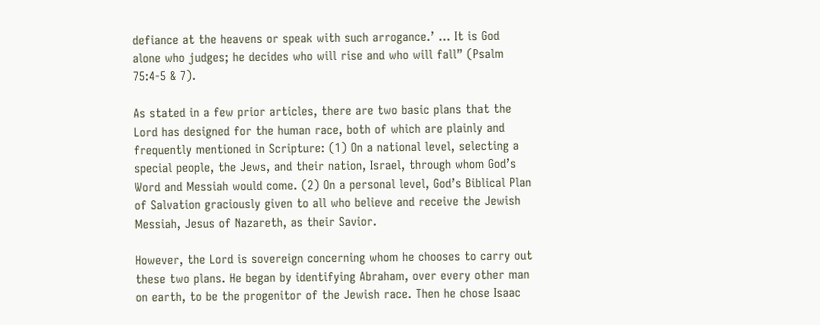defiance at the heavens or speak with such arrogance.’ … It is God alone who judges; he decides who will rise and who will fall” (Psalm 75:4-5 & 7).

As stated in a few prior articles, there are two basic plans that the Lord has designed for the human race, both of which are plainly and frequently mentioned in Scripture: (1) On a national level, selecting a special people, the Jews, and their nation, Israel, through whom God’s Word and Messiah would come. (2) On a personal level, God’s Biblical Plan of Salvation graciously given to all who believe and receive the Jewish Messiah, Jesus of Nazareth, as their Savior.

However, the Lord is sovereign concerning whom he chooses to carry out these two plans. He began by identifying Abraham, over every other man on earth, to be the progenitor of the Jewish race. Then he chose Isaac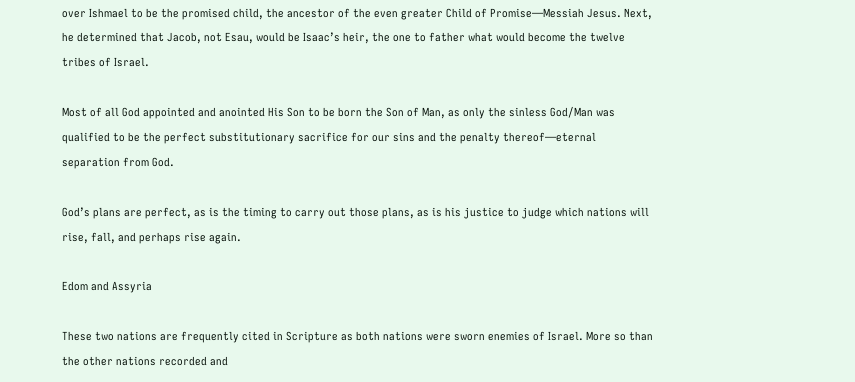over Ishmael to be the promised child, the ancestor of the even greater Child of Promise—Messiah Jesus. Next, he determined that Jacob, not Esau, would be Isaac’s heir, the one to father what would become the twelve tribes of Israel.

Most of all God appointed and anointed His Son to be born the Son of Man, as only the sinless God/Man was qualified to be the perfect substitutionary sacrifice for our sins and the penalty thereof—eternal separation from God.

God’s plans are perfect, as is the timing to carry out those plans, as is his justice to judge which nations will rise, fall, and perhaps rise again.

Edom and Assyria

These two nations are frequently cited in Scripture as both nations were sworn enemies of Israel. More so than the other nations recorded and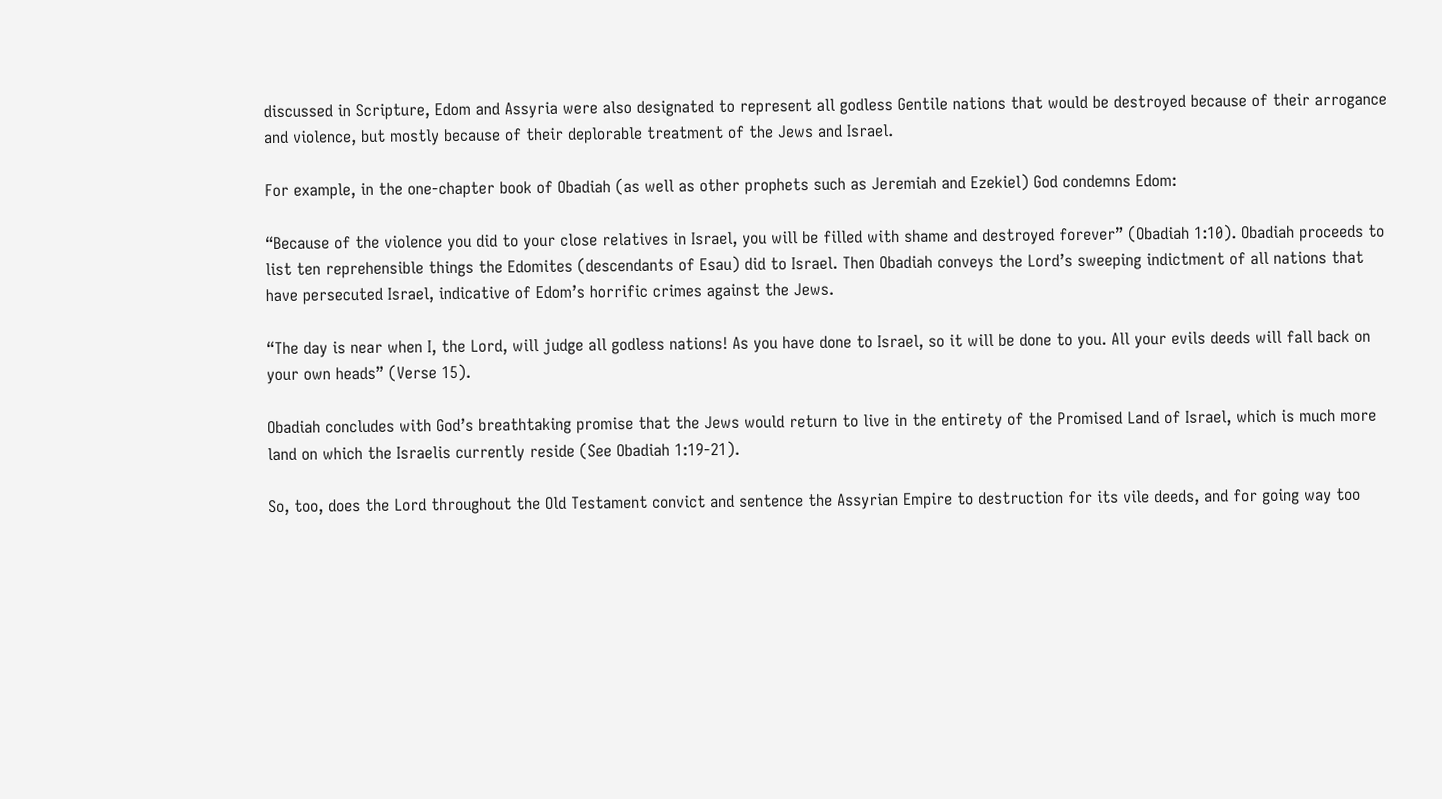discussed in Scripture, Edom and Assyria were also designated to represent all godless Gentile nations that would be destroyed because of their arrogance and violence, but mostly because of their deplorable treatment of the Jews and Israel.

For example, in the one-chapter book of Obadiah (as well as other prophets such as Jeremiah and Ezekiel) God condemns Edom:

“Because of the violence you did to your close relatives in Israel, you will be filled with shame and destroyed forever” (Obadiah 1:10). Obadiah proceeds to list ten reprehensible things the Edomites (descendants of Esau) did to Israel. Then Obadiah conveys the Lord’s sweeping indictment of all nations that have persecuted Israel, indicative of Edom’s horrific crimes against the Jews.

“The day is near when I, the Lord, will judge all godless nations! As you have done to Israel, so it will be done to you. All your evils deeds will fall back on your own heads” (Verse 15).

Obadiah concludes with God’s breathtaking promise that the Jews would return to live in the entirety of the Promised Land of Israel, which is much more land on which the Israelis currently reside (See Obadiah 1:19-21).

So, too, does the Lord throughout the Old Testament convict and sentence the Assyrian Empire to destruction for its vile deeds, and for going way too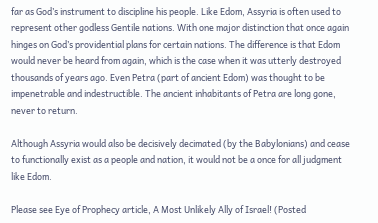far as God’s instrument to discipline his people. Like Edom, Assyria is often used to represent other godless Gentile nations. With one major distinction that once again hinges on God’s providential plans for certain nations. The difference is that Edom would never be heard from again, which is the case when it was utterly destroyed thousands of years ago. Even Petra (part of ancient Edom) was thought to be impenetrable and indestructible. The ancient inhabitants of Petra are long gone, never to return.

Although Assyria would also be decisively decimated (by the Babylonians) and cease to functionally exist as a people and nation, it would not be a once for all judgment like Edom.

Please see Eye of Prophecy article, A Most Unlikely Ally of Israel! (Posted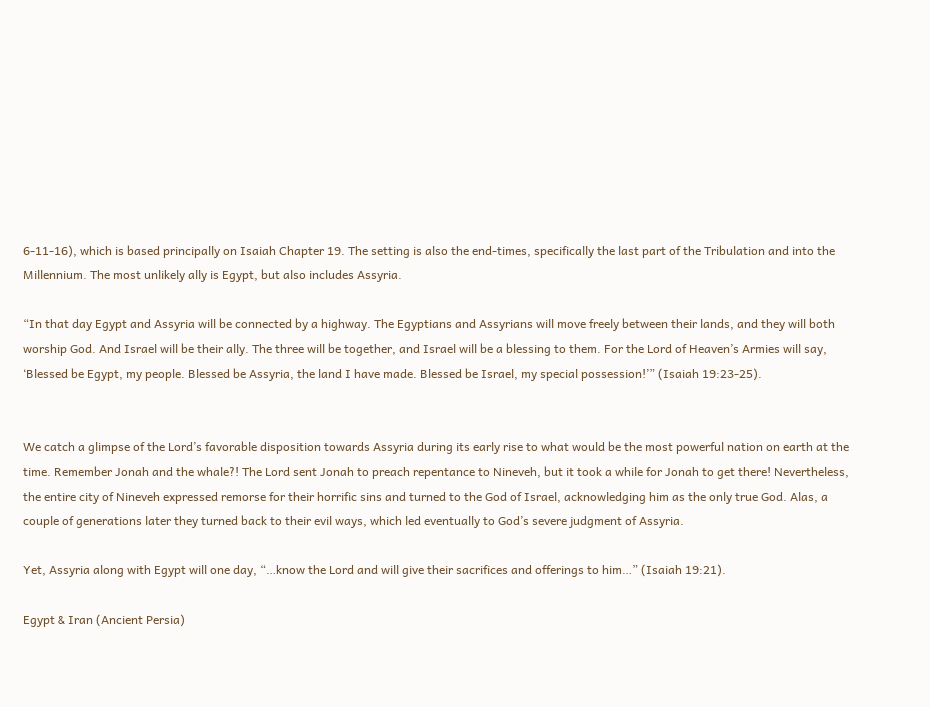6-11-16), which is based principally on Isaiah Chapter 19. The setting is also the end-times, specifically the last part of the Tribulation and into the Millennium. The most unlikely ally is Egypt, but also includes Assyria.

“In that day Egypt and Assyria will be connected by a highway. The Egyptians and Assyrians will move freely between their lands, and they will both worship God. And Israel will be their ally. The three will be together, and Israel will be a blessing to them. For the Lord of Heaven’s Armies will say, ‘Blessed be Egypt, my people. Blessed be Assyria, the land I have made. Blessed be Israel, my special possession!’” (Isaiah 19:23-25).


We catch a glimpse of the Lord’s favorable disposition towards Assyria during its early rise to what would be the most powerful nation on earth at the time. Remember Jonah and the whale?! The Lord sent Jonah to preach repentance to Nineveh, but it took a while for Jonah to get there! Nevertheless, the entire city of Nineveh expressed remorse for their horrific sins and turned to the God of Israel, acknowledging him as the only true God. Alas, a couple of generations later they turned back to their evil ways, which led eventually to God’s severe judgment of Assyria.

Yet, Assyria along with Egypt will one day, “…know the Lord and will give their sacrifices and offerings to him…” (Isaiah 19:21).

Egypt & Iran (Ancient Persia)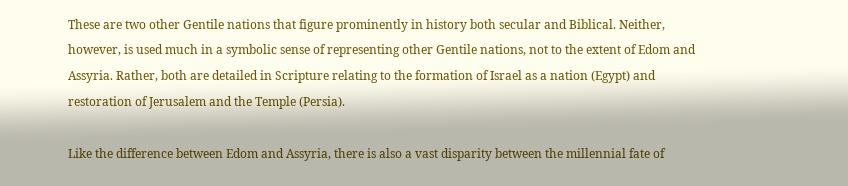These are two other Gentile nations that figure prominently in history both secular and Biblical. Neither, however, is used much in a symbolic sense of representing other Gentile nations, not to the extent of Edom and Assyria. Rather, both are detailed in Scripture relating to the formation of Israel as a nation (Egypt) and restoration of Jerusalem and the Temple (Persia).

Like the difference between Edom and Assyria, there is also a vast disparity between the millennial fate of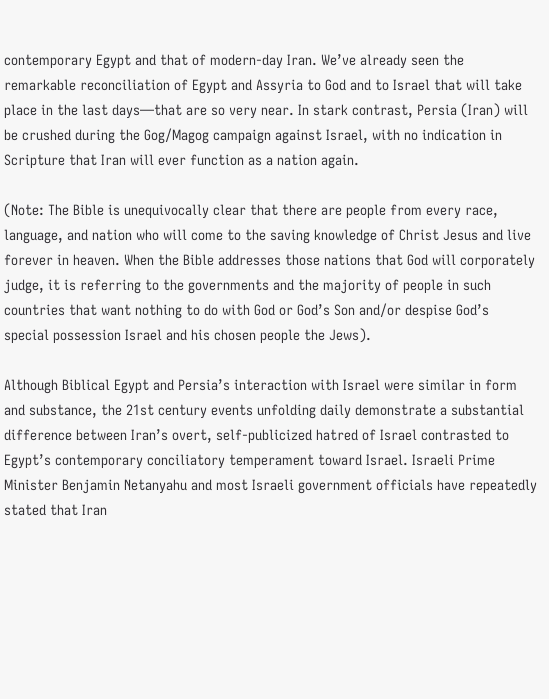contemporary Egypt and that of modern-day Iran. We’ve already seen the remarkable reconciliation of Egypt and Assyria to God and to Israel that will take place in the last days—that are so very near. In stark contrast, Persia (Iran) will be crushed during the Gog/Magog campaign against Israel, with no indication in Scripture that Iran will ever function as a nation again.

(Note: The Bible is unequivocally clear that there are people from every race, language, and nation who will come to the saving knowledge of Christ Jesus and live forever in heaven. When the Bible addresses those nations that God will corporately judge, it is referring to the governments and the majority of people in such countries that want nothing to do with God or God’s Son and/or despise God’s special possession Israel and his chosen people the Jews).

Although Biblical Egypt and Persia’s interaction with Israel were similar in form and substance, the 21st century events unfolding daily demonstrate a substantial difference between Iran’s overt, self-publicized hatred of Israel contrasted to Egypt’s contemporary conciliatory temperament toward Israel. Israeli Prime Minister Benjamin Netanyahu and most Israeli government officials have repeatedly stated that Iran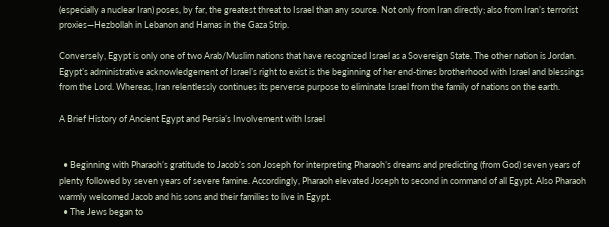(especially a nuclear Iran) poses, by far, the greatest threat to Israel than any source. Not only from Iran directly; also from Iran’s terrorist proxies—Hezbollah in Lebanon and Hamas in the Gaza Strip.

Conversely, Egypt is only one of two Arab/Muslim nations that have recognized Israel as a Sovereign State. The other nation is Jordan. Egypt’s administrative acknowledgement of Israel’s right to exist is the beginning of her end-times brotherhood with Israel and blessings from the Lord. Whereas, Iran relentlessly continues its perverse purpose to eliminate Israel from the family of nations on the earth.

A Brief History of Ancient Egypt and Persia’s Involvement with Israel


  • Beginning with Pharaoh’s gratitude to Jacob’s son Joseph for interpreting Pharaoh’s dreams and predicting (from God) seven years of plenty followed by seven years of severe famine. Accordingly, Pharaoh elevated Joseph to second in command of all Egypt. Also Pharaoh warmly welcomed Jacob and his sons and their families to live in Egypt.
  • The Jews began to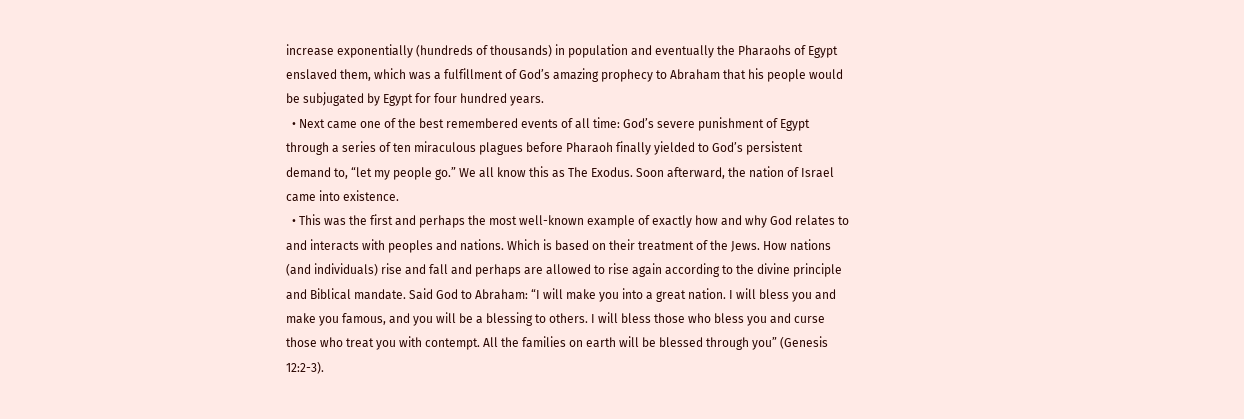increase exponentially (hundreds of thousands) in population and eventually the Pharaohs of Egypt enslaved them, which was a fulfillment of God’s amazing prophecy to Abraham that his people would be subjugated by Egypt for four hundred years.
  • Next came one of the best remembered events of all time: God’s severe punishment of Egypt through a series of ten miraculous plagues before Pharaoh finally yielded to God’s persistent demand to, “let my people go.” We all know this as The Exodus. Soon afterward, the nation of Israel came into existence.
  • This was the first and perhaps the most well-known example of exactly how and why God relates to and interacts with peoples and nations. Which is based on their treatment of the Jews. How nations (and individuals) rise and fall and perhaps are allowed to rise again according to the divine principle and Biblical mandate. Said God to Abraham: “I will make you into a great nation. I will bless you and make you famous, and you will be a blessing to others. I will bless those who bless you and curse those who treat you with contempt. All the families on earth will be blessed through you” (Genesis 12:2-3).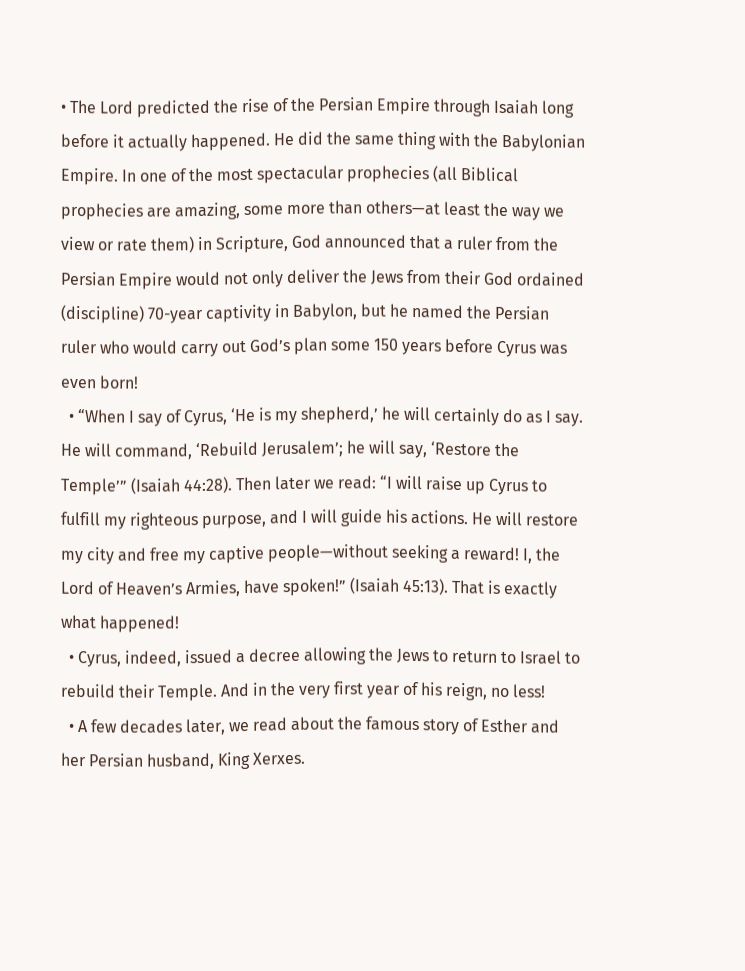• The Lord predicted the rise of the Persian Empire through Isaiah long before it actually happened. He did the same thing with the Babylonian Empire. In one of the most spectacular prophecies (all Biblical prophecies are amazing, some more than others—at least the way we view or rate them) in Scripture, God announced that a ruler from the Persian Empire would not only deliver the Jews from their God ordained (discipline) 70-year captivity in Babylon, but he named the Persian ruler who would carry out God’s plan some 150 years before Cyrus was even born!
  • “When I say of Cyrus, ‘He is my shepherd,’ he will certainly do as I say. He will command, ‘Rebuild Jerusalem’; he will say, ‘Restore the Temple’” (Isaiah 44:28). Then later we read: “I will raise up Cyrus to fulfill my righteous purpose, and I will guide his actions. He will restore my city and free my captive people—without seeking a reward! I, the Lord of Heaven’s Armies, have spoken!” (Isaiah 45:13). That is exactly what happened!
  • Cyrus, indeed, issued a decree allowing the Jews to return to Israel to rebuild their Temple. And in the very first year of his reign, no less!
  • A few decades later, we read about the famous story of Esther and her Persian husband, King Xerxes.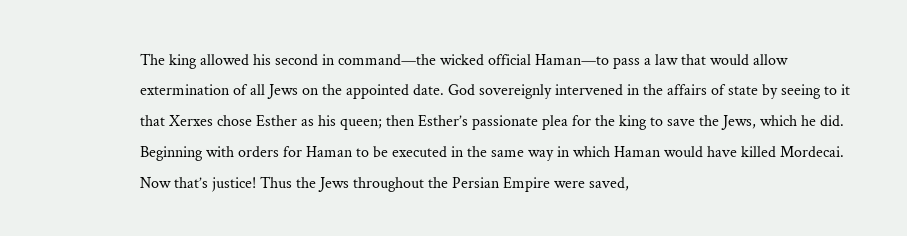The king allowed his second in command—the wicked official Haman—to pass a law that would allow extermination of all Jews on the appointed date. God sovereignly intervened in the affairs of state by seeing to it that Xerxes chose Esther as his queen; then Esther’s passionate plea for the king to save the Jews, which he did. Beginning with orders for Haman to be executed in the same way in which Haman would have killed Mordecai. Now that’s justice! Thus the Jews throughout the Persian Empire were saved,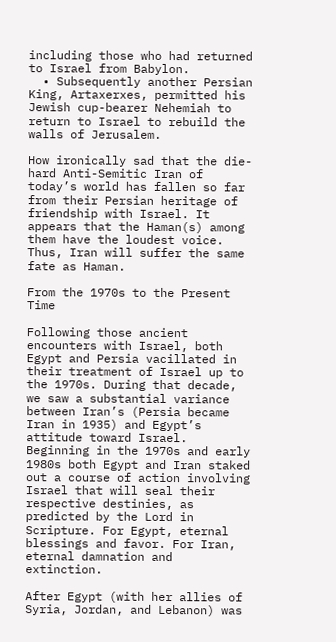including those who had returned to Israel from Babylon.
  • Subsequently another Persian King, Artaxerxes, permitted his Jewish cup-bearer Nehemiah to return to Israel to rebuild the walls of Jerusalem.

How ironically sad that the die-hard Anti-Semitic Iran of today’s world has fallen so far from their Persian heritage of friendship with Israel. It appears that the Haman(s) among them have the loudest voice. Thus, Iran will suffer the same fate as Haman.

From the 1970s to the Present Time

Following those ancient encounters with Israel, both Egypt and Persia vacillated in their treatment of Israel up to the 1970s. During that decade, we saw a substantial variance between Iran’s (Persia became Iran in 1935) and Egypt’s attitude toward Israel. Beginning in the 1970s and early 1980s both Egypt and Iran staked out a course of action involving Israel that will seal their respective destinies, as predicted by the Lord in Scripture. For Egypt, eternal blessings and favor. For Iran, eternal damnation and extinction.

After Egypt (with her allies of Syria, Jordan, and Lebanon) was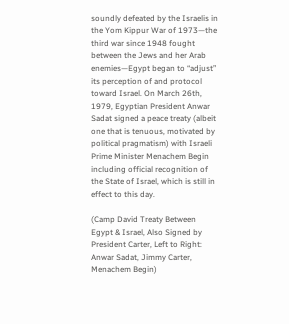soundly defeated by the Israelis in the Yom Kippur War of 1973—the third war since 1948 fought between the Jews and her Arab enemies—Egypt began to “adjust” its perception of and protocol toward Israel. On March 26th, 1979, Egyptian President Anwar Sadat signed a peace treaty (albeit one that is tenuous, motivated by political pragmatism) with Israeli Prime Minister Menachem Begin including official recognition of the State of Israel, which is still in effect to this day.

(Camp David Treaty Between Egypt & Israel, Also Signed by President Carter, Left to Right: Anwar Sadat, Jimmy Carter, Menachem Begin)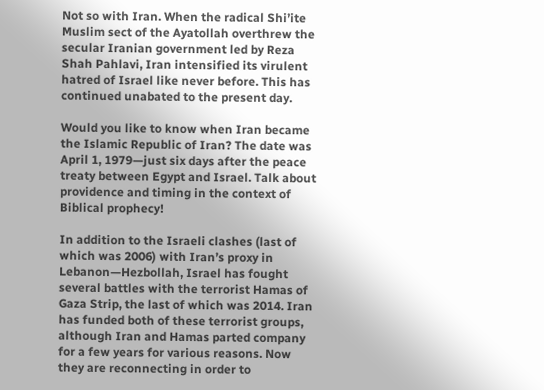Not so with Iran. When the radical Shi’ite Muslim sect of the Ayatollah overthrew the secular Iranian government led by Reza Shah Pahlavi, Iran intensified its virulent hatred of Israel like never before. This has continued unabated to the present day.

Would you like to know when Iran became the Islamic Republic of Iran? The date was April 1, 1979—just six days after the peace treaty between Egypt and Israel. Talk about providence and timing in the context of Biblical prophecy!

In addition to the Israeli clashes (last of which was 2006) with Iran’s proxy in Lebanon—Hezbollah, Israel has fought several battles with the terrorist Hamas of Gaza Strip, the last of which was 2014. Iran has funded both of these terrorist groups, although Iran and Hamas parted company for a few years for various reasons. Now they are reconnecting in order to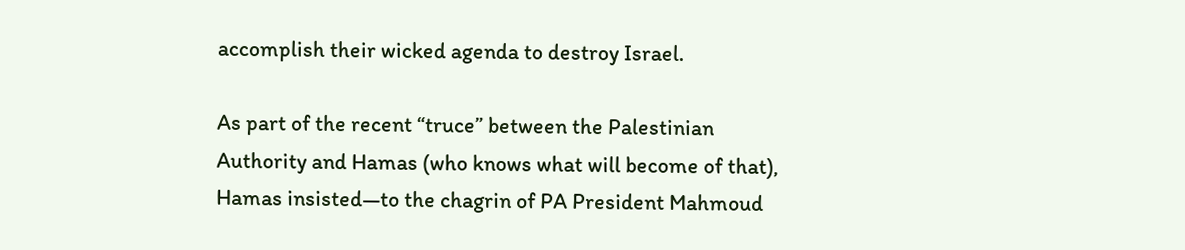accomplish their wicked agenda to destroy Israel.

As part of the recent “truce” between the Palestinian Authority and Hamas (who knows what will become of that), Hamas insisted—to the chagrin of PA President Mahmoud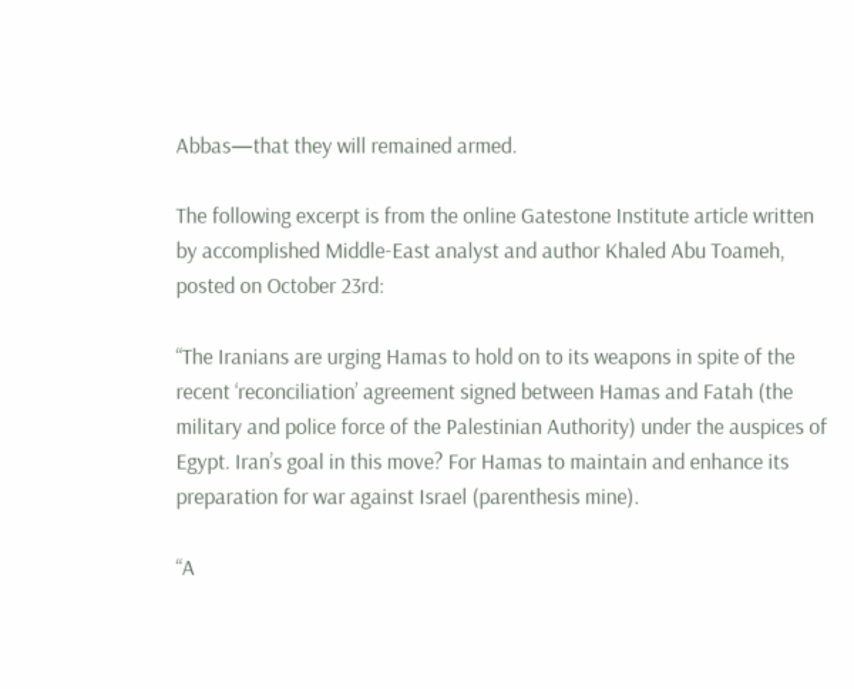Abbas—that they will remained armed.

The following excerpt is from the online Gatestone Institute article written by accomplished Middle-East analyst and author Khaled Abu Toameh, posted on October 23rd:

“The Iranians are urging Hamas to hold on to its weapons in spite of the recent ‘reconciliation’ agreement signed between Hamas and Fatah (the military and police force of the Palestinian Authority) under the auspices of Egypt. Iran’s goal in this move? For Hamas to maintain and enhance its preparation for war against Israel (parenthesis mine).

“A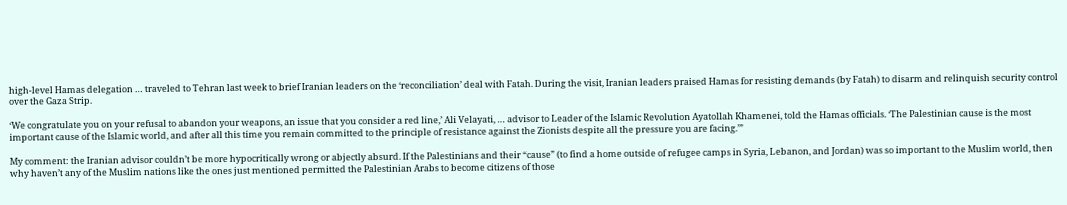high-level Hamas delegation … traveled to Tehran last week to brief Iranian leaders on the ‘reconciliation’ deal with Fatah. During the visit, Iranian leaders praised Hamas for resisting demands (by Fatah) to disarm and relinquish security control over the Gaza Strip.

‘We congratulate you on your refusal to abandon your weapons, an issue that you consider a red line,’ Ali Velayati, … advisor to Leader of the Islamic Revolution Ayatollah Khamenei, told the Hamas officials. ‘The Palestinian cause is the most important cause of the Islamic world, and after all this time you remain committed to the principle of resistance against the Zionists despite all the pressure you are facing.’”

My comment: the Iranian advisor couldn’t be more hypocritically wrong or abjectly absurd. If the Palestinians and their “cause” (to find a home outside of refugee camps in Syria, Lebanon, and Jordan) was so important to the Muslim world, then why haven’t any of the Muslim nations like the ones just mentioned permitted the Palestinian Arabs to become citizens of those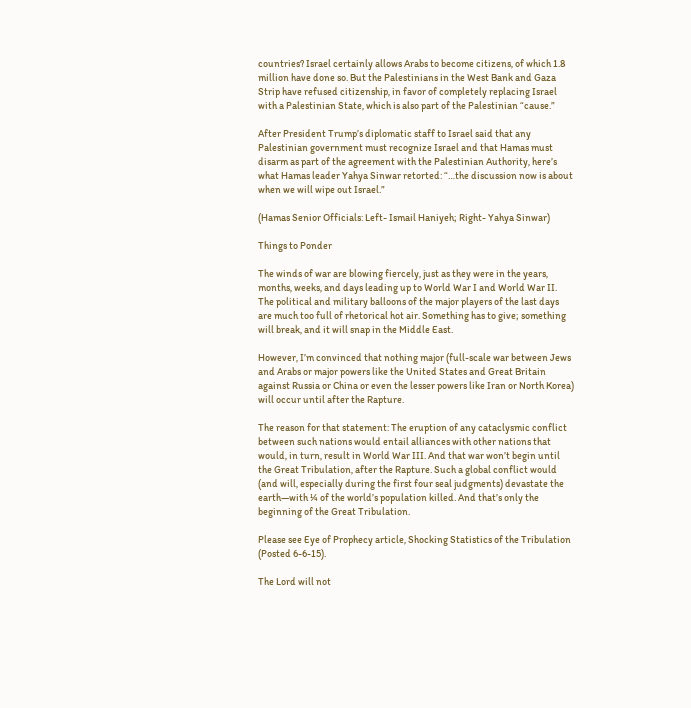countries? Israel certainly allows Arabs to become citizens, of which 1.8 million have done so. But the Palestinians in the West Bank and Gaza Strip have refused citizenship, in favor of completely replacing Israel with a Palestinian State, which is also part of the Palestinian “cause.”

After President Trump’s diplomatic staff to Israel said that any Palestinian government must recognize Israel and that Hamas must disarm as part of the agreement with the Palestinian Authority, here’s what Hamas leader Yahya Sinwar retorted: “…the discussion now is about when we will wipe out Israel.”

(Hamas Senior Officials: Left- Ismail Haniyeh; Right- Yahya Sinwar)

Things to Ponder

The winds of war are blowing fiercely, just as they were in the years, months, weeks, and days leading up to World War I and World War II. The political and military balloons of the major players of the last days are much too full of rhetorical hot air. Something has to give; something will break, and it will snap in the Middle East.

However, I’m convinced that nothing major (full-scale war between Jews and Arabs or major powers like the United States and Great Britain against Russia or China or even the lesser powers like Iran or North Korea) will occur until after the Rapture.

The reason for that statement: The eruption of any cataclysmic conflict between such nations would entail alliances with other nations that would, in turn, result in World War III. And that war won’t begin until the Great Tribulation, after the Rapture. Such a global conflict would (and will, especially during the first four seal judgments) devastate the earth—with ¼ of the world’s population killed. And that’s only the beginning of the Great Tribulation.

Please see Eye of Prophecy article, Shocking Statistics of the Tribulation (Posted 6-6-15).

The Lord will not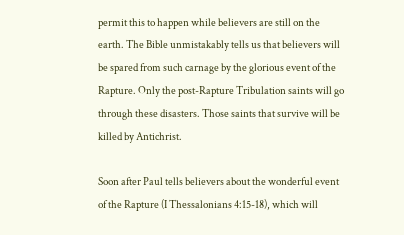permit this to happen while believers are still on the earth. The Bible unmistakably tells us that believers will be spared from such carnage by the glorious event of the Rapture. Only the post-Rapture Tribulation saints will go through these disasters. Those saints that survive will be killed by Antichrist.

Soon after Paul tells believers about the wonderful event of the Rapture (I Thessalonians 4:15-18), which will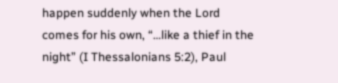happen suddenly when the Lord comes for his own, “…like a thief in the night” (I Thessalonians 5:2), Paul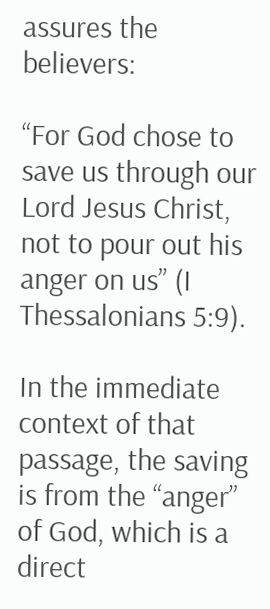assures the believers:

“For God chose to save us through our Lord Jesus Christ, not to pour out his anger on us” (I Thessalonians 5:9).

In the immediate context of that passage, the saving is from the “anger” of God, which is a direct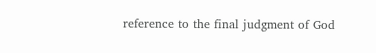reference to the final judgment of God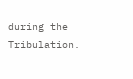during the Tribulation.